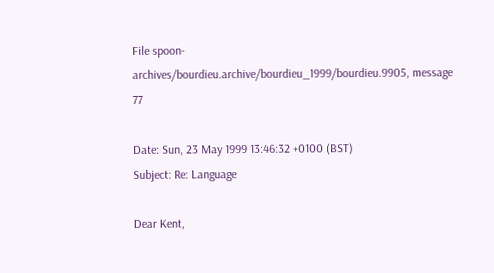File spoon-archives/bourdieu.archive/bourdieu_1999/bourdieu.9905, message 77

Date: Sun, 23 May 1999 13:46:32 +0100 (BST)
Subject: Re: Language

Dear Kent,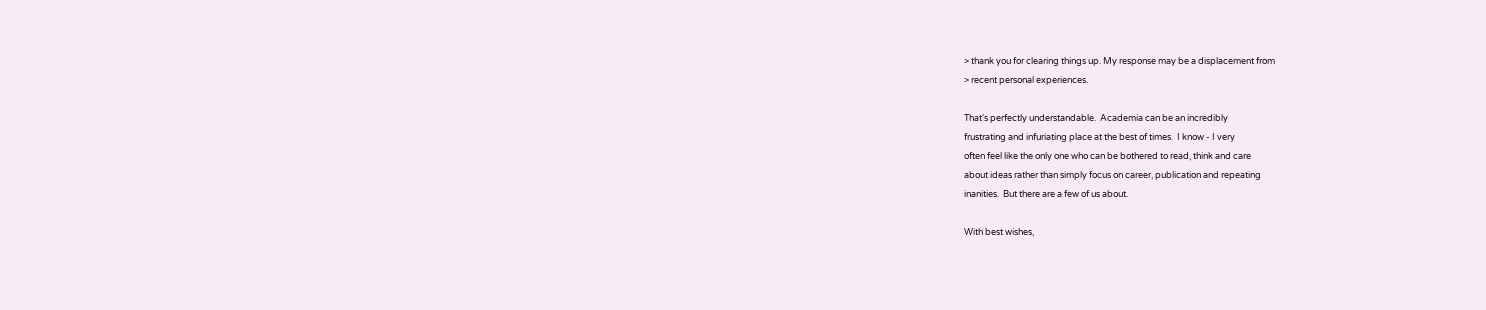> thank you for clearing things up. My response may be a displacement from
> recent personal experiences.

That's perfectly understandable.  Academia can be an incredibly
frustrating and infuriating place at the best of times.  I know - I very
often feel like the only one who can be bothered to read, think and care
about ideas rather than simply focus on career, publication and repeating
inanities.  But there are a few of us about.

With best wishes,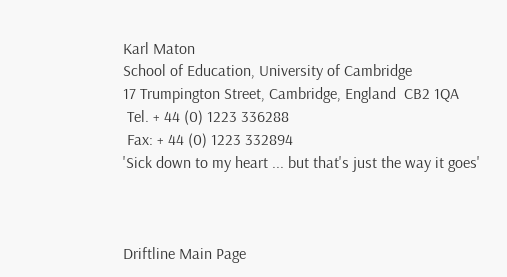Karl Maton
School of Education, University of Cambridge
17 Trumpington Street, Cambridge, England  CB2 1QA
 Tel. + 44 (0) 1223 336288
 Fax: + 44 (0) 1223 332894
'Sick down to my heart ... but that's just the way it goes'



Driftline Main Page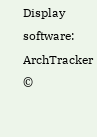Display software: ArchTracker ©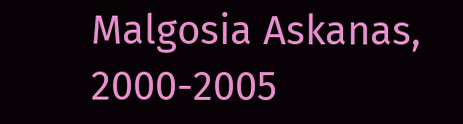Malgosia Askanas, 2000-2005